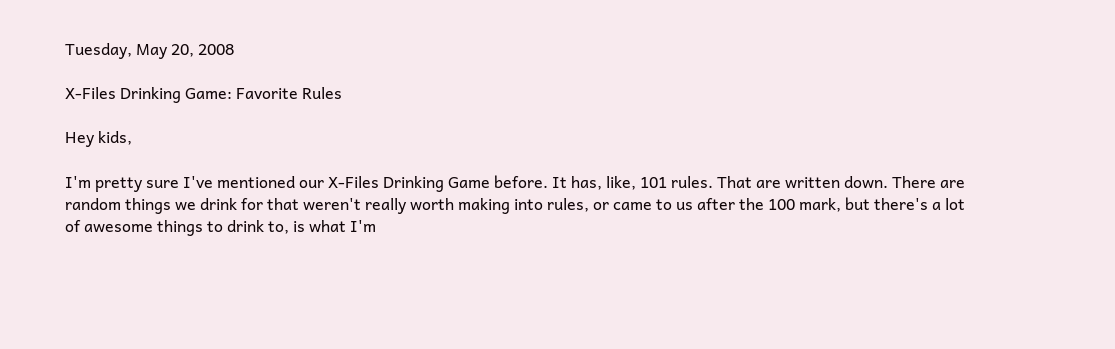Tuesday, May 20, 2008

X-Files Drinking Game: Favorite Rules

Hey kids,

I'm pretty sure I've mentioned our X-Files Drinking Game before. It has, like, 101 rules. That are written down. There are random things we drink for that weren't really worth making into rules, or came to us after the 100 mark, but there's a lot of awesome things to drink to, is what I'm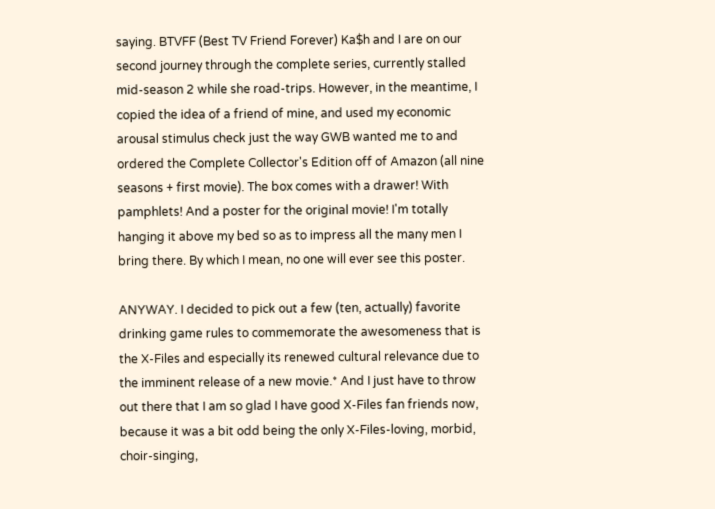saying. BTVFF (Best TV Friend Forever) Ka$h and I are on our second journey through the complete series, currently stalled mid-season 2 while she road-trips. However, in the meantime, I copied the idea of a friend of mine, and used my economic arousal stimulus check just the way GWB wanted me to and ordered the Complete Collector's Edition off of Amazon (all nine seasons + first movie). The box comes with a drawer! With pamphlets! And a poster for the original movie! I'm totally hanging it above my bed so as to impress all the many men I bring there. By which I mean, no one will ever see this poster.

ANYWAY. I decided to pick out a few (ten, actually) favorite drinking game rules to commemorate the awesomeness that is the X-Files and especially its renewed cultural relevance due to the imminent release of a new movie.* And I just have to throw out there that I am so glad I have good X-Files fan friends now, because it was a bit odd being the only X-Files-loving, morbid, choir-singing,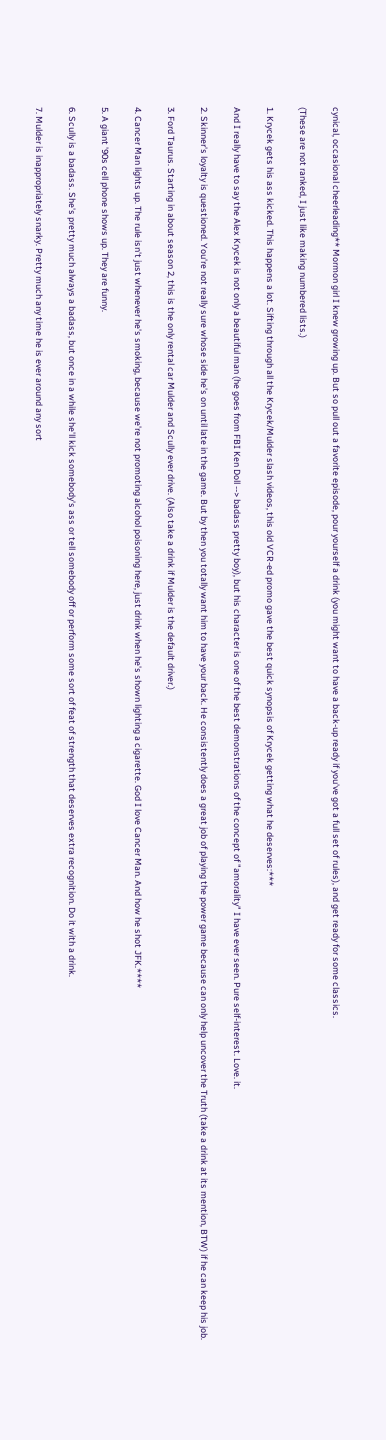cynical, occasional cheerleading** Mormon girl I knew growing up. But so pull out a favorite episode, pour yourself a drink (you might want to have a back-up ready if you've got a full set of rules), and get ready for some classics.

(These are not ranked, I just like making numbered lists.)

1. Krycek gets his ass kicked. This happens a lot. Sifting through all the Krycek/Mulder slash videos, this old VCR-ed promo gave the best quick synopsis of Krycek getting what he deserves:***

And I really have to say the Alex Krycek is not only a beautiful man (he goes from FBI Ken Doll --> badass pretty boy), but his character is one of the best demonstrations of the concept of "amorality" I have ever seen. Pure self-interest. Love. it.

2. Skinner's loyalty is questioned. You're not really sure whose side he's on until late in the game. But by then you totally want him to have your back. He consistently does a great job of playing the power game because can only help uncover the Truth (take a drink at its mention, BTW) if he can keep his job.

3. Ford Taurus. Starting in about season 2, this is the only rental car Mulder and Scully ever drive. (Also take a drink if Mulder is the default driver.)

4. Cancer Man lights up. The rule isn't just whenever he's smoking, because we're not promoting alcohol poisoning here, just drink when he's shown lighting a cigarette. God I love Cancer Man. And how he shot JFK.****

5. A giant '90s cell phone shows up. They are funny.

6. Scully is a badass. She's pretty much always a badass, but once in a while she'll kick somebody's ass or tell somebody off or perform some sort of feat of strength that deserves extra recognition. Do it with a drink.

7. Mulder is inappropriately snarky. Pretty much any time he is ever around any sort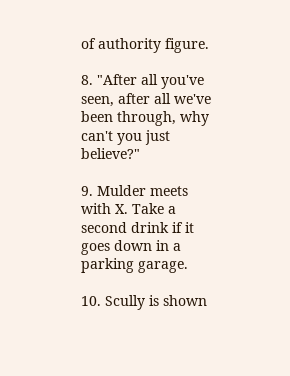of authority figure.

8. "After all you've seen, after all we've been through, why can't you just believe?"

9. Mulder meets with X. Take a second drink if it goes down in a parking garage.

10. Scully is shown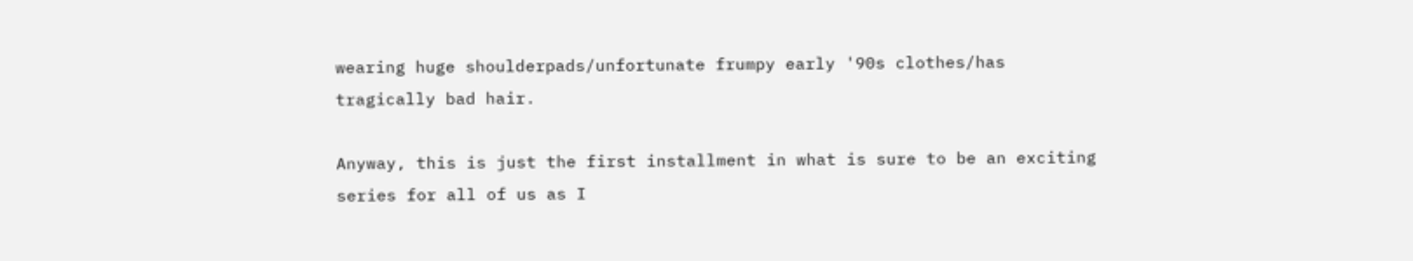wearing huge shoulderpads/unfortunate frumpy early '90s clothes/has tragically bad hair.

Anyway, this is just the first installment in what is sure to be an exciting series for all of us as I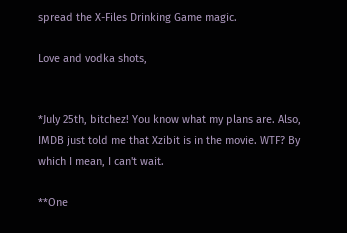spread the X-Files Drinking Game magic.

Love and vodka shots,


*July 25th, bitchez! You know what my plans are. Also, IMDB just told me that Xzibit is in the movie. WTF? By which I mean, I can't wait.

**One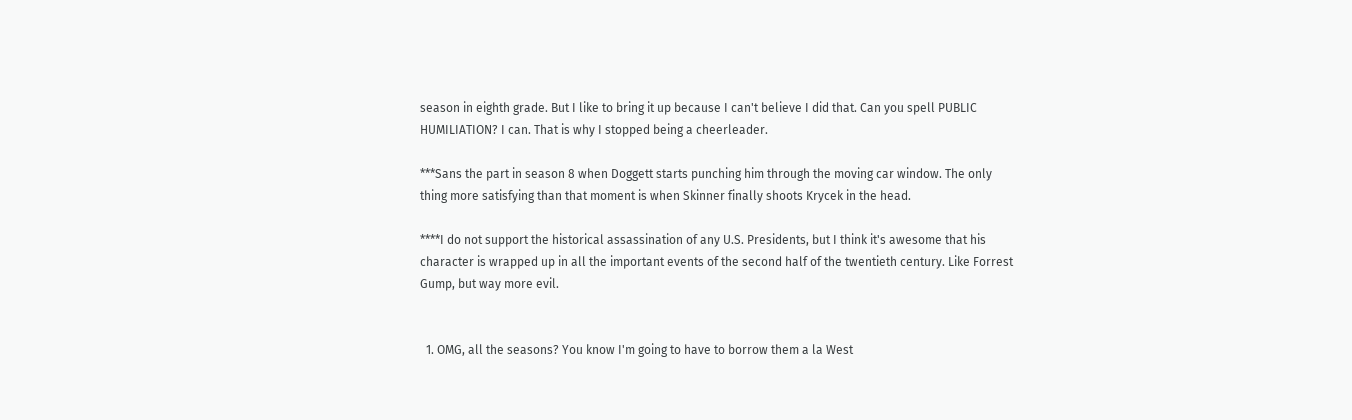season in eighth grade. But I like to bring it up because I can't believe I did that. Can you spell PUBLIC HUMILIATION? I can. That is why I stopped being a cheerleader.

***Sans the part in season 8 when Doggett starts punching him through the moving car window. The only thing more satisfying than that moment is when Skinner finally shoots Krycek in the head.

****I do not support the historical assassination of any U.S. Presidents, but I think it's awesome that his character is wrapped up in all the important events of the second half of the twentieth century. Like Forrest Gump, but way more evil.


  1. OMG, all the seasons? You know I'm going to have to borrow them a la West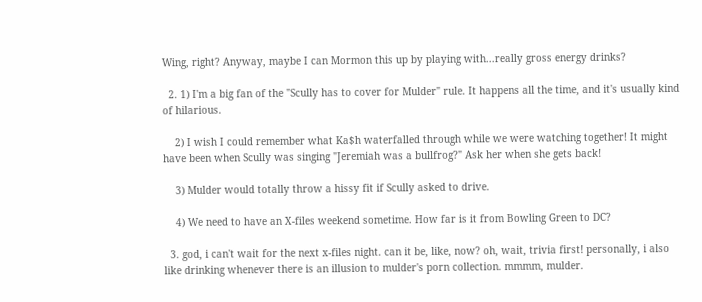Wing, right? Anyway, maybe I can Mormon this up by playing with...really gross energy drinks?

  2. 1) I'm a big fan of the "Scully has to cover for Mulder" rule. It happens all the time, and it's usually kind of hilarious.

    2) I wish I could remember what Ka$h waterfalled through while we were watching together! It might have been when Scully was singing "Jeremiah was a bullfrog?" Ask her when she gets back!

    3) Mulder would totally throw a hissy fit if Scully asked to drive.

    4) We need to have an X-files weekend sometime. How far is it from Bowling Green to DC?

  3. god, i can't wait for the next x-files night. can it be, like, now? oh, wait, trivia first! personally, i also like drinking whenever there is an illusion to mulder's porn collection. mmmm, mulder.